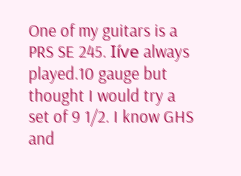One of my guitars is a PRS SE 245. Iíve always played.10 gauge but thought I would try a set of 9 1/2. I know GHS and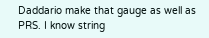Daddario make that gauge as well as PRS. I know string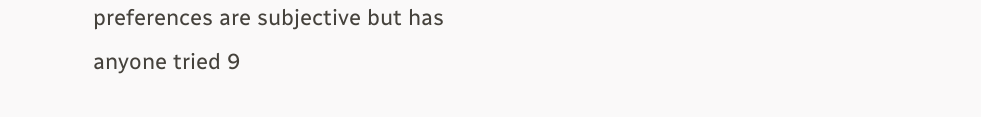preferences are subjective but has anyone tried 9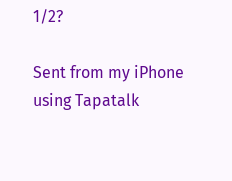1/2?

Sent from my iPhone using Tapatalk